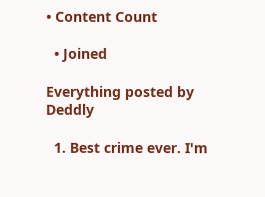• Content Count

  • Joined

Everything posted by Deddly

  1. Best crime ever. I'm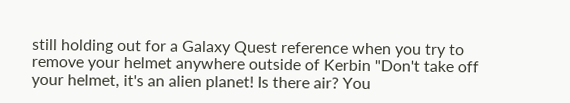still holding out for a Galaxy Quest reference when you try to remove your helmet anywhere outside of Kerbin "Don't take off your helmet, it's an alien planet! Is there air? You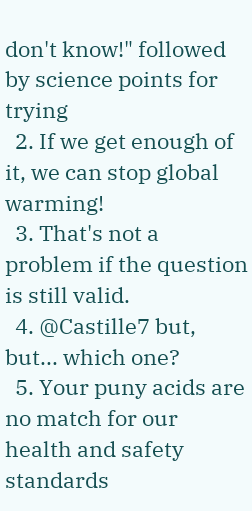don't know!" followed by science points for trying
  2. If we get enough of it, we can stop global warming!
  3. That's not a problem if the question is still valid.
  4. @Castille7 but, but... which one?
  5. Your puny acids are no match for our health and safety standards